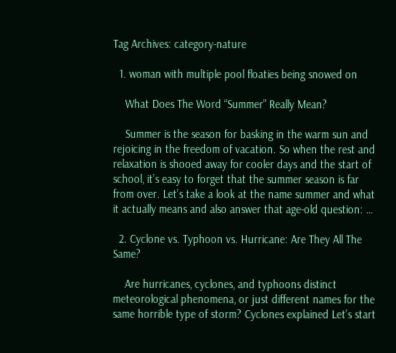Tag Archives: category-nature

  1. woman with multiple pool floaties being snowed on

    What Does The Word “Summer” Really Mean?

    Summer is the season for basking in the warm sun and rejoicing in the freedom of vacation. So when the rest and relaxation is shooed away for cooler days and the start of school, it’s easy to forget that the summer season is far from over. Let’s take a look at the name summer and what it actually means and also answer that age-old question: …

  2. Cyclone vs. Typhoon vs. Hurricane: Are They All The Same?

    Are hurricanes, cyclones, and typhoons distinct meteorological phenomena, or just different names for the same horrible type of storm? Cyclones explained Let’s start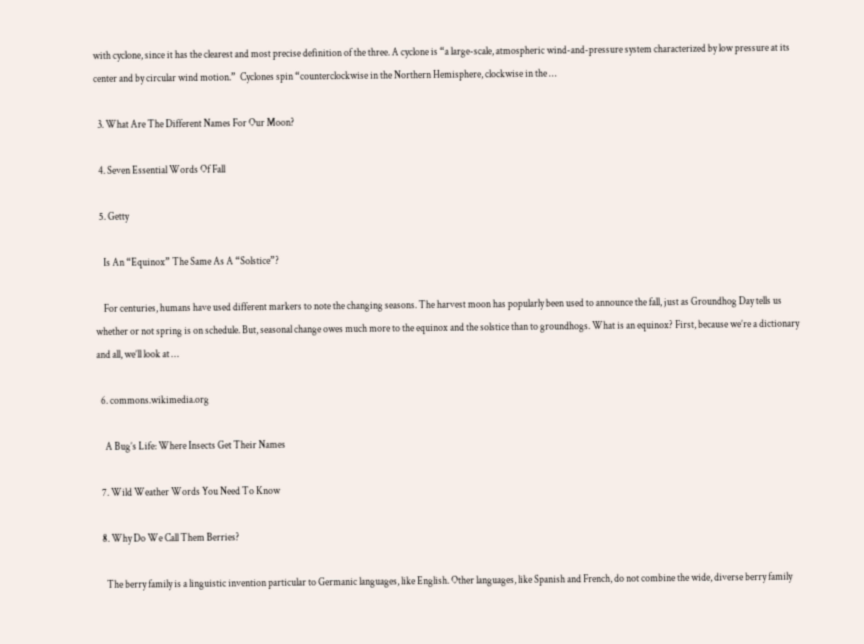with cyclone, since it has the clearest and most precise definition of the three. A cyclone is “a large-scale, atmospheric wind-and-pressure system characterized by low pressure at its center and by circular wind motion.”  Cyclones spin “counterclockwise in the Northern Hemisphere, clockwise in the …

  3. What Are The Different Names For Our Moon?

  4. Seven Essential Words Of Fall

  5. Getty

    Is An “Equinox” The Same As A “Solstice”?

    For centuries, humans have used different markers to note the changing seasons. The harvest moon has popularly been used to announce the fall, just as Groundhog Day tells us whether or not spring is on schedule. But, seasonal change owes much more to the equinox and the solstice than to groundhogs. What is an equinox? First, because we’re a dictionary and all, we’ll look at …

  6. commons.wikimedia.org

    A Bug’s Life: Where Insects Get Their Names

  7. Wild Weather Words You Need To Know

  8. Why Do We Call Them Berries?

    The berry family is a linguistic invention particular to Germanic languages, like English. Other languages, like Spanish and French, do not combine the wide, diverse berry family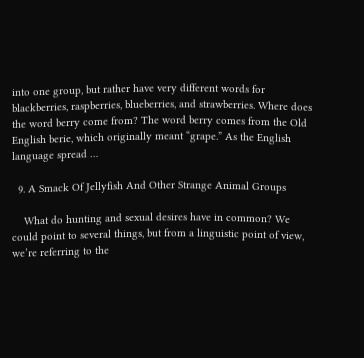into one group, but rather have very different words for blackberries, raspberries, blueberries, and strawberries. Where does the word berry come from? The word berry comes from the Old English berie, which originally meant “grape.” As the English language spread …

  9. A Smack Of Jellyfish And Other Strange Animal Groups

    What do hunting and sexual desires have in common? We could point to several things, but from a linguistic point of view, we’re referring to the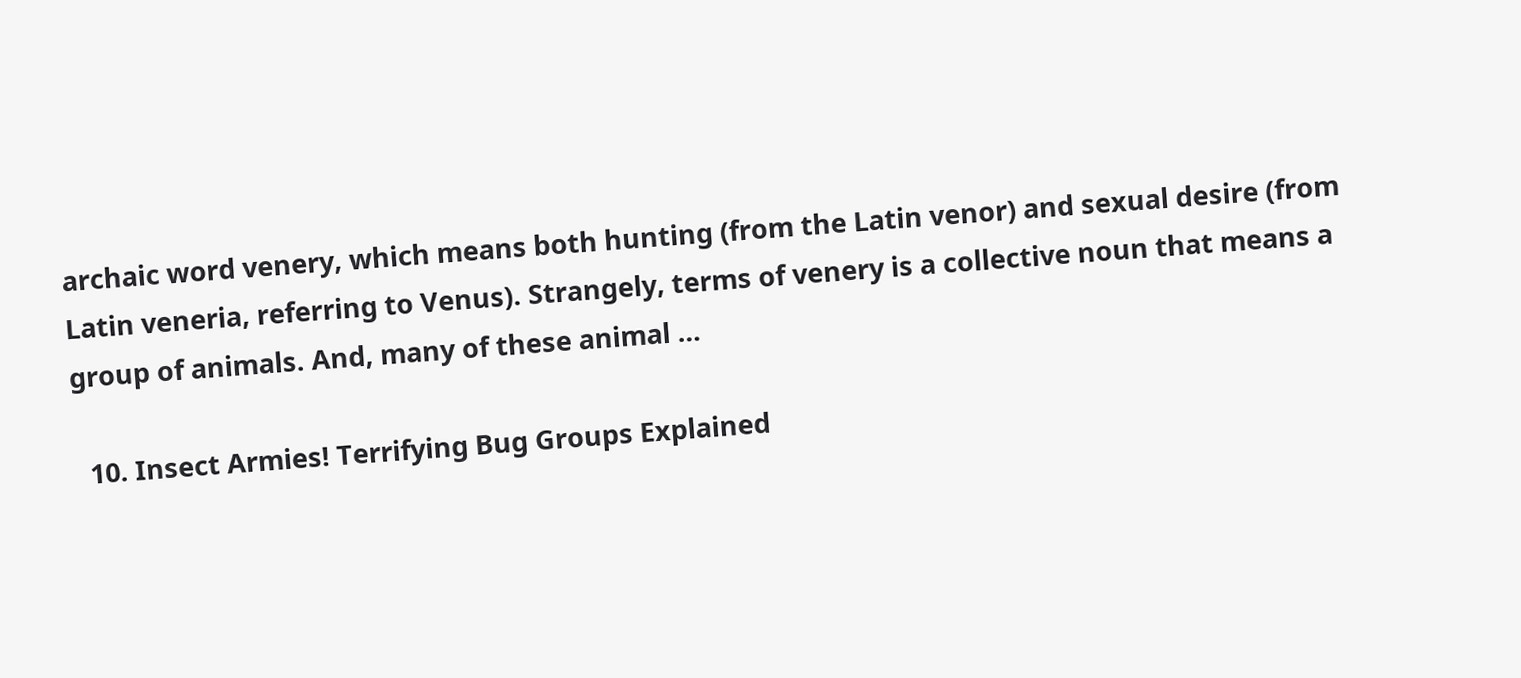archaic word venery, which means both hunting (from the Latin venor) and sexual desire (from Latin veneria, referring to Venus). Strangely, terms of venery is a collective noun that means a group of animals. And, many of these animal …

  10. Insect Armies! Terrifying Bug Groups Explained